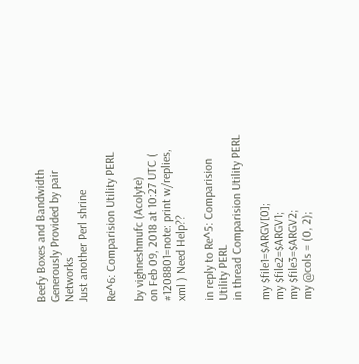Beefy Boxes and Bandwidth Generously Provided by pair Networks
Just another Perl shrine

Re^6: Comparision Utility PERL

by vighneshmufc (Acolyte)
on Feb 09, 2018 at 10:27 UTC ( #1208801=note: print w/replies, xml ) Need Help??

in reply to Re^5: Comparision Utility PERL
in thread Comparision Utility PERL

my $file1=$ARGV[0];
my $file2=$ARGV1;
my $file3=$ARGV2;
my @cols = (0, 2);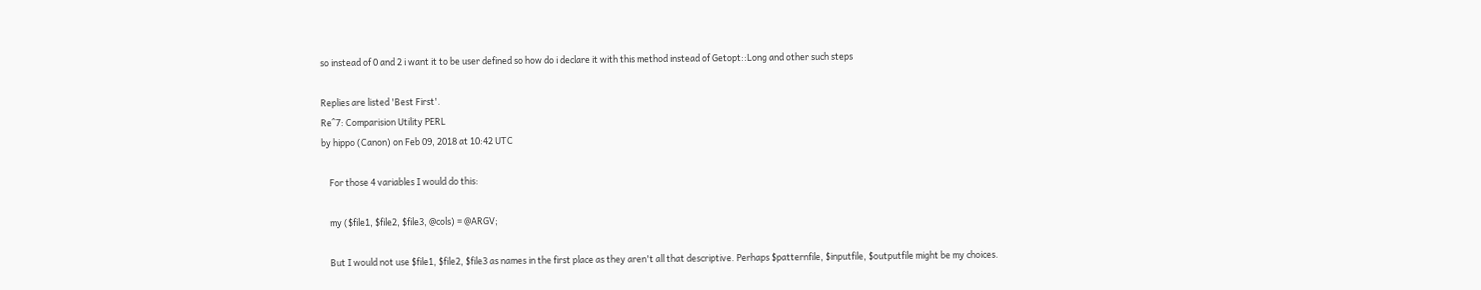so instead of 0 and 2 i want it to be user defined so how do i declare it with this method instead of Getopt::Long and other such steps

Replies are listed 'Best First'.
Re^7: Comparision Utility PERL
by hippo (Canon) on Feb 09, 2018 at 10:42 UTC

    For those 4 variables I would do this:

    my ($file1, $file2, $file3, @cols) = @ARGV;

    But I would not use $file1, $file2, $file3 as names in the first place as they aren't all that descriptive. Perhaps $patternfile, $inputfile, $outputfile might be my choices.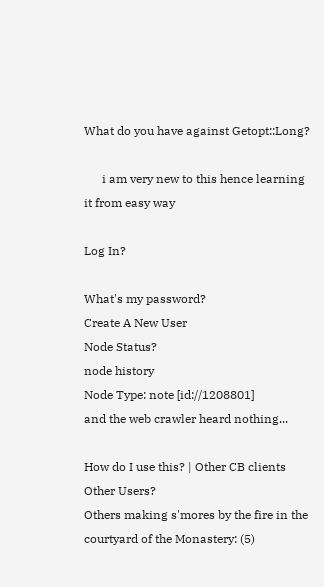What do you have against Getopt::Long?

      i am very new to this hence learning it from easy way

Log In?

What's my password?
Create A New User
Node Status?
node history
Node Type: note [id://1208801]
and the web crawler heard nothing...

How do I use this? | Other CB clients
Other Users?
Others making s'mores by the fire in the courtyard of the Monastery: (5)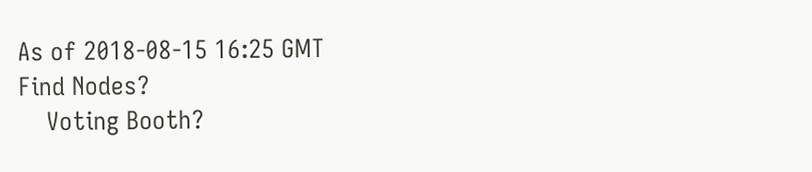As of 2018-08-15 16:25 GMT
Find Nodes?
    Voting Booth?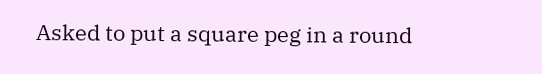Asked to put a square peg in a round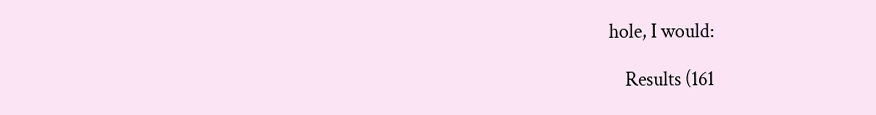hole, I would:

    Results (161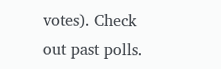votes). Check out past polls.